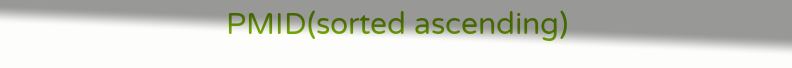PMID(sorted ascending)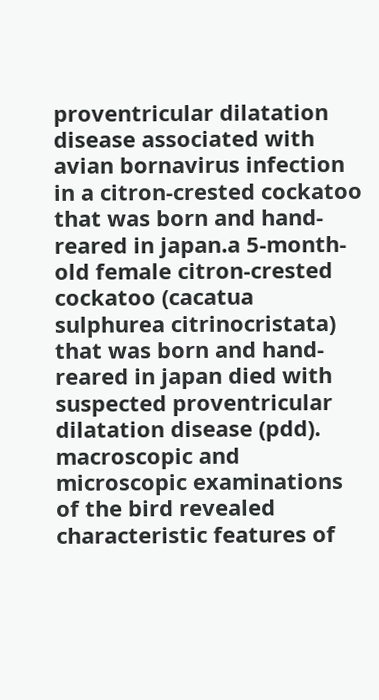proventricular dilatation disease associated with avian bornavirus infection in a citron-crested cockatoo that was born and hand-reared in japan.a 5-month-old female citron-crested cockatoo (cacatua sulphurea citrinocristata) that was born and hand-reared in japan died with suspected proventricular dilatation disease (pdd). macroscopic and microscopic examinations of the bird revealed characteristic features of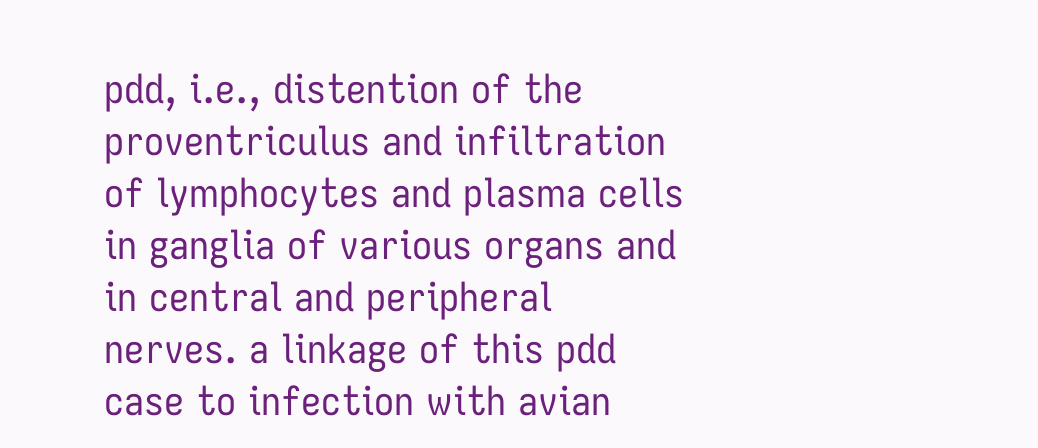pdd, i.e., distention of the proventriculus and infiltration of lymphocytes and plasma cells in ganglia of various organs and in central and peripheral nerves. a linkage of this pdd case to infection with avian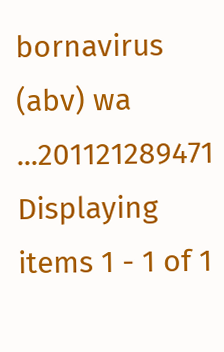bornavirus (abv) wa ...201121289471
Displaying items 1 - 1 of 1